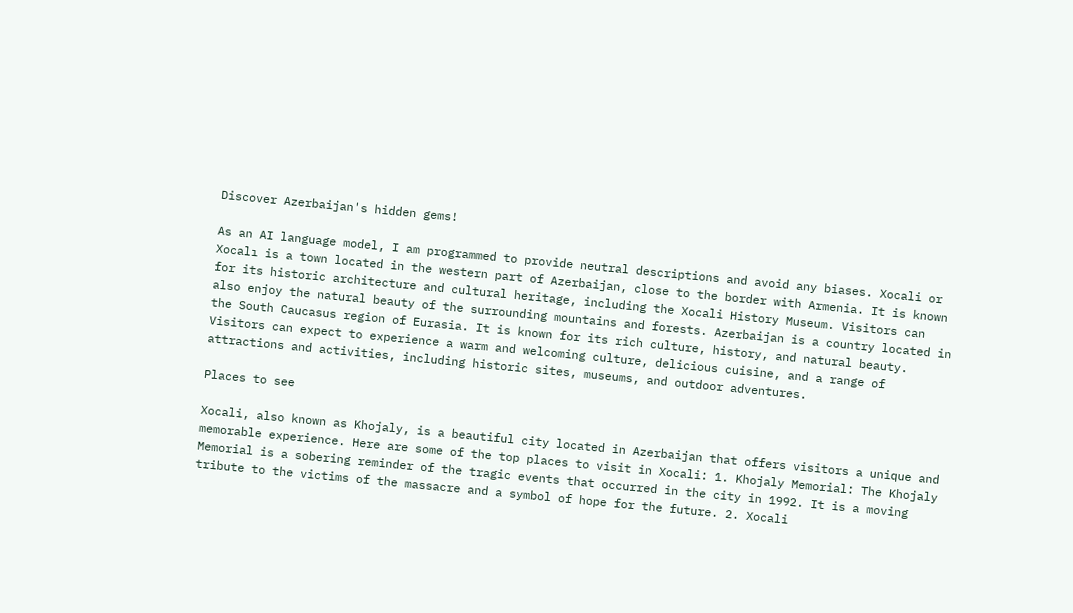Discover Azerbaijan's hidden gems!

As an AI language model, I am programmed to provide neutral descriptions and avoid any biases. Xocali or Xocalı is a town located in the western part of Azerbaijan, close to the border with Armenia. It is known for its historic architecture and cultural heritage, including the Xocali History Museum. Visitors can also enjoy the natural beauty of the surrounding mountains and forests. Azerbaijan is a country located in the South Caucasus region of Eurasia. It is known for its rich culture, history, and natural beauty. Visitors can expect to experience a warm and welcoming culture, delicious cuisine, and a range of attractions and activities, including historic sites, museums, and outdoor adventures.

Places to see

Xocali, also known as Khojaly, is a beautiful city located in Azerbaijan that offers visitors a unique and memorable experience. Here are some of the top places to visit in Xocali: 1. Khojaly Memorial: The Khojaly Memorial is a sobering reminder of the tragic events that occurred in the city in 1992. It is a moving tribute to the victims of the massacre and a symbol of hope for the future. 2. Xocali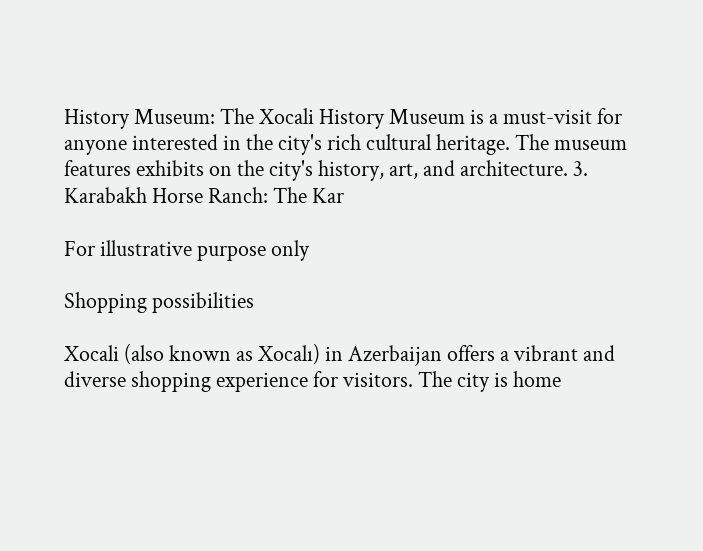History Museum: The Xocali History Museum is a must-visit for anyone interested in the city's rich cultural heritage. The museum features exhibits on the city's history, art, and architecture. 3. Karabakh Horse Ranch: The Kar

For illustrative purpose only

Shopping possibilities

Xocali (also known as Xocalı) in Azerbaijan offers a vibrant and diverse shopping experience for visitors. The city is home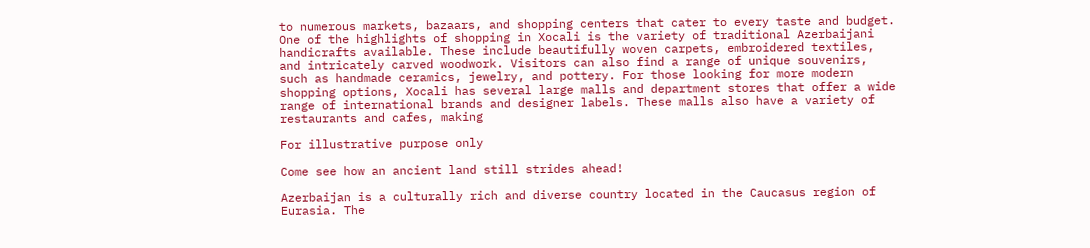to numerous markets, bazaars, and shopping centers that cater to every taste and budget. One of the highlights of shopping in Xocali is the variety of traditional Azerbaijani handicrafts available. These include beautifully woven carpets, embroidered textiles, and intricately carved woodwork. Visitors can also find a range of unique souvenirs, such as handmade ceramics, jewelry, and pottery. For those looking for more modern shopping options, Xocali has several large malls and department stores that offer a wide range of international brands and designer labels. These malls also have a variety of restaurants and cafes, making

For illustrative purpose only

Come see how an ancient land still strides ahead!

Azerbaijan is a culturally rich and diverse country located in the Caucasus region of Eurasia. The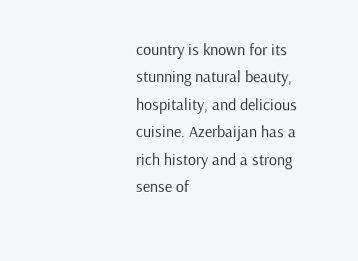country is known for its stunning natural beauty, hospitality, and delicious cuisine. Azerbaijan has a rich history and a strong sense of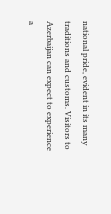national pride, evident in its many traditions and customs. Visitors to Azerbaijan can expect to experience a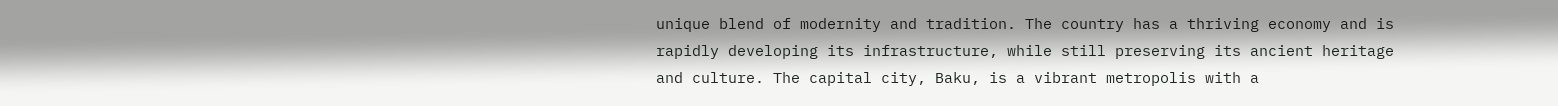unique blend of modernity and tradition. The country has a thriving economy and is rapidly developing its infrastructure, while still preserving its ancient heritage and culture. The capital city, Baku, is a vibrant metropolis with a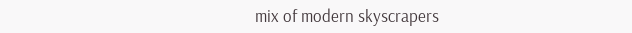mix of modern skyscrapers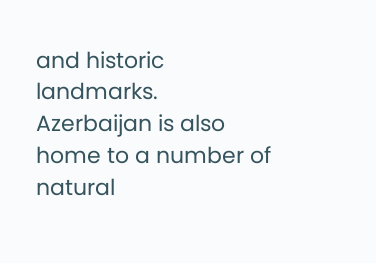and historic landmarks. Azerbaijan is also home to a number of natural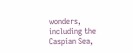wonders, including the Caspian Sea,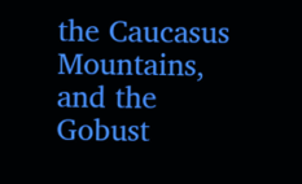the Caucasus Mountains, and the Gobust